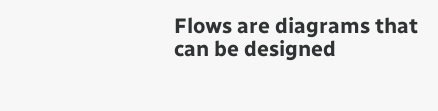Flows are diagrams that can be designed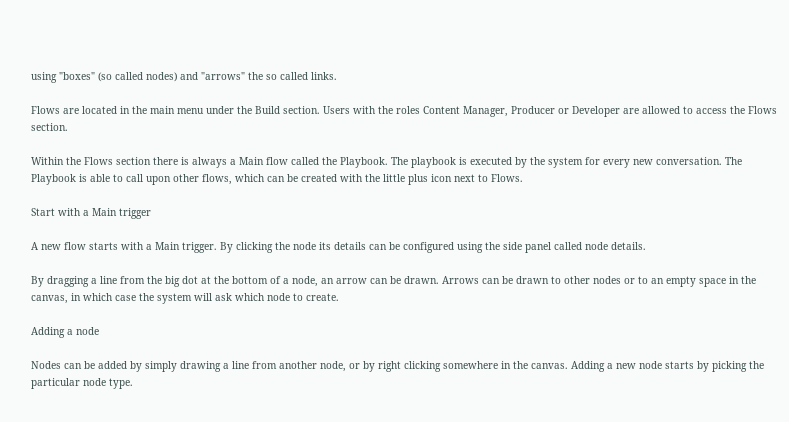using "boxes" (so called nodes) and "arrows" the so called links.

Flows are located in the main menu under the Build section. Users with the roles Content Manager, Producer or Developer are allowed to access the Flows section.

Within the Flows section there is always a Main flow called the Playbook. The playbook is executed by the system for every new conversation. The Playbook is able to call upon other flows, which can be created with the little plus icon next to Flows.

Start with a Main trigger

A new flow starts with a Main trigger. By clicking the node its details can be configured using the side panel called node details.

By dragging a line from the big dot at the bottom of a node, an arrow can be drawn. Arrows can be drawn to other nodes or to an empty space in the canvas, in which case the system will ask which node to create.

Adding a node

Nodes can be added by simply drawing a line from another node, or by right clicking somewhere in the canvas. Adding a new node starts by picking the particular node type.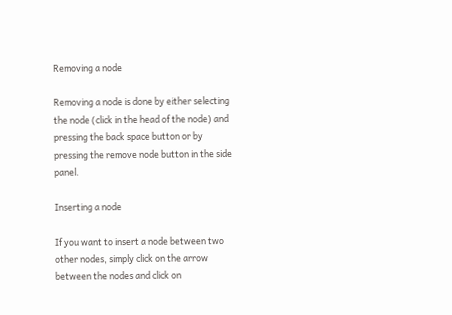Removing a node

Removing a node is done by either selecting the node (click in the head of the node) and pressing the back space button or by pressing the remove node button in the side panel.

Inserting a node

If you want to insert a node between two other nodes, simply click on the arrow between the nodes and click on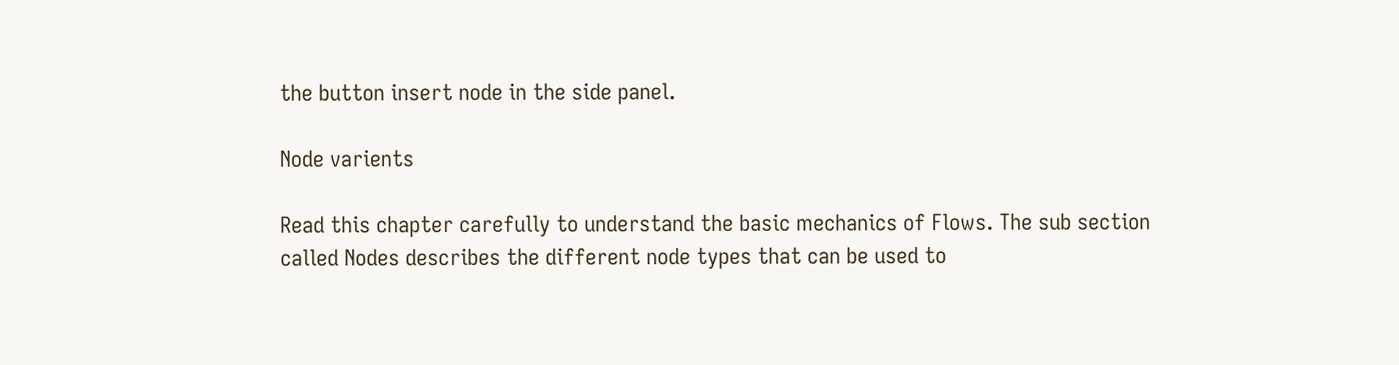the button insert node in the side panel.

Node varients

Read this chapter carefully to understand the basic mechanics of Flows. The sub section called Nodes describes the different node types that can be used to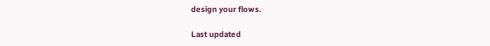design your flows.

Last updated